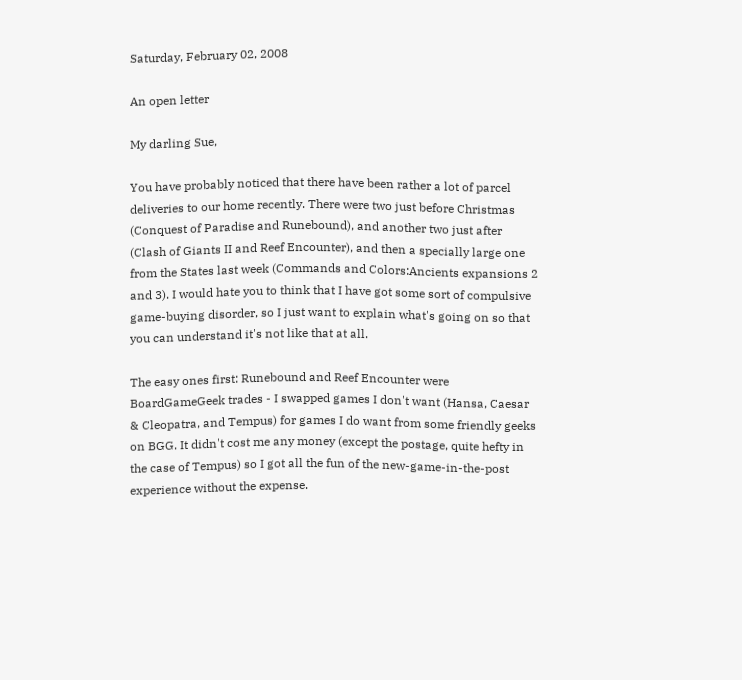Saturday, February 02, 2008

An open letter

My darling Sue,

You have probably noticed that there have been rather a lot of parcel deliveries to our home recently. There were two just before Christmas (Conquest of Paradise and Runebound), and another two just after (Clash of Giants II and Reef Encounter), and then a specially large one from the States last week (Commands and Colors:Ancients expansions 2 and 3). I would hate you to think that I have got some sort of compulsive game-buying disorder, so I just want to explain what's going on so that you can understand it's not like that at all.

The easy ones first: Runebound and Reef Encounter were BoardGameGeek trades - I swapped games I don't want (Hansa, Caesar & Cleopatra, and Tempus) for games I do want from some friendly geeks on BGG. It didn't cost me any money (except the postage, quite hefty in the case of Tempus) so I got all the fun of the new-game-in-the-post experience without the expense.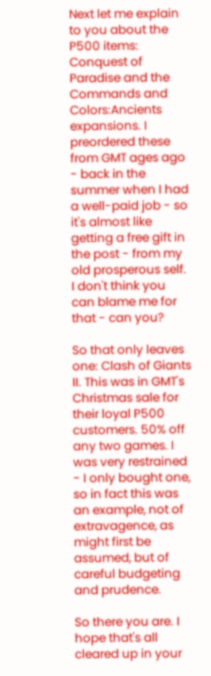Next let me explain to you about the P500 items: Conquest of Paradise and the Commands and Colors:Ancients expansions. I preordered these from GMT ages ago - back in the summer when I had a well-paid job - so it's almost like getting a free gift in the post - from my old prosperous self. I don't think you can blame me for that - can you?

So that only leaves one: Clash of Giants II. This was in GMT's Christmas sale for their loyal P500 customers. 50% off any two games. I was very restrained - I only bought one, so in fact this was an example, not of extravagence, as might first be assumed, but of careful budgeting and prudence.

So there you are. I hope that's all cleared up in your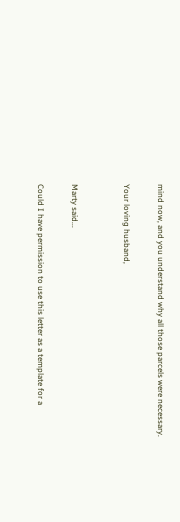mind now, and you understand why all those parcels were necessary.

Your loving husband,


Marty said...

Could I have permission to use this letter as a template for a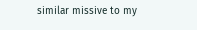similar missive to my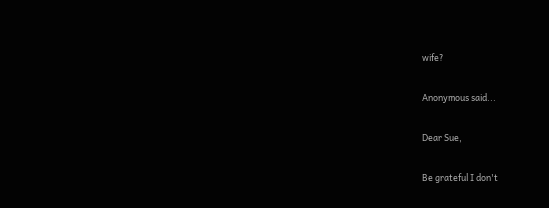wife?

Anonymous said...

Dear Sue,

Be grateful I don't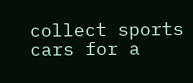collect sports cars for a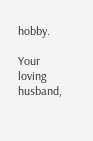hobby.

Your loving husband,